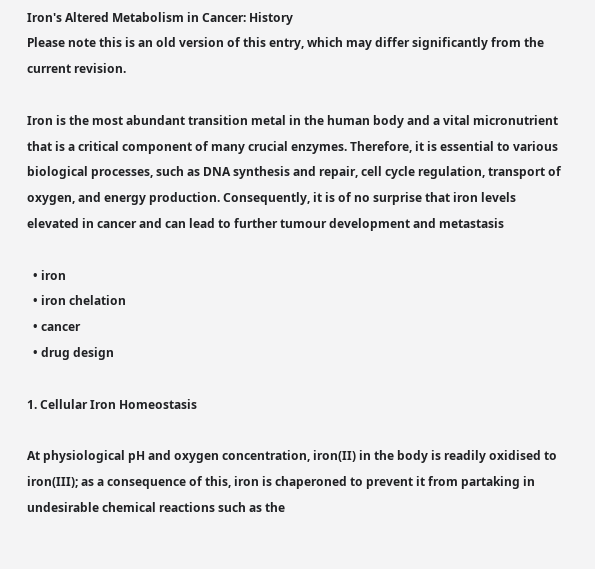Iron's Altered Metabolism in Cancer: History
Please note this is an old version of this entry, which may differ significantly from the current revision.

Iron is the most abundant transition metal in the human body and a vital micronutrient that is a critical component of many crucial enzymes. Therefore, it is essential to various biological processes, such as DNA synthesis and repair, cell cycle regulation, transport of oxygen, and energy production. Consequently, it is of no surprise that iron levels elevated in cancer and can lead to further tumour development and metastasis

  • iron
  • iron chelation
  • cancer
  • drug design

1. Cellular Iron Homeostasis

At physiological pH and oxygen concentration, iron(II) in the body is readily oxidised to iron(III); as a consequence of this, iron is chaperoned to prevent it from partaking in undesirable chemical reactions such as the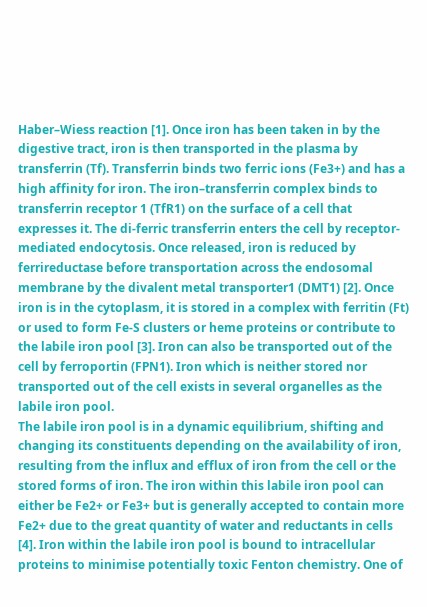Haber–Wiess reaction [1]. Once iron has been taken in by the digestive tract, iron is then transported in the plasma by transferrin (Tf). Transferrin binds two ferric ions (Fe3+) and has a high affinity for iron. The iron–transferrin complex binds to transferrin receptor 1 (TfR1) on the surface of a cell that expresses it. The di-ferric transferrin enters the cell by receptor-mediated endocytosis. Once released, iron is reduced by ferrireductase before transportation across the endosomal membrane by the divalent metal transporter1 (DMT1) [2]. Once iron is in the cytoplasm, it is stored in a complex with ferritin (Ft) or used to form Fe-S clusters or heme proteins or contribute to the labile iron pool [3]. Iron can also be transported out of the cell by ferroportin (FPN1). Iron which is neither stored nor transported out of the cell exists in several organelles as the labile iron pool.
The labile iron pool is in a dynamic equilibrium, shifting and changing its constituents depending on the availability of iron, resulting from the influx and efflux of iron from the cell or the stored forms of iron. The iron within this labile iron pool can either be Fe2+ or Fe3+ but is generally accepted to contain more Fe2+ due to the great quantity of water and reductants in cells [4]. Iron within the labile iron pool is bound to intracellular proteins to minimise potentially toxic Fenton chemistry. One of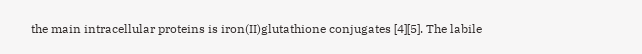the main intracellular proteins is iron(II)glutathione conjugates [4][5]. The labile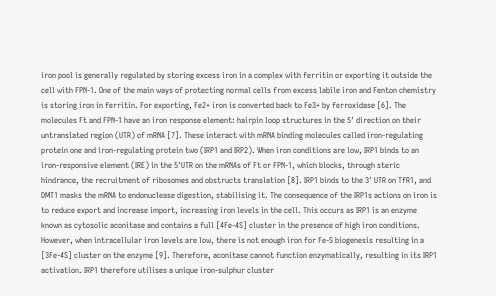iron pool is generally regulated by storing excess iron in a complex with ferritin or exporting it outside the cell with FPN-1. One of the main ways of protecting normal cells from excess labile iron and Fenton chemistry is storing iron in ferritin. For exporting, Fe2+ iron is converted back to Fe3+ by ferroxidase [6]. The molecules Ft and FPN-1 have an iron response element: hairpin loop structures in the 5′ direction on their untranslated region (UTR) of mRNA [7]. These interact with mRNA binding molecules called iron-regulating protein one and iron-regulating protein two (IRP1 and IRP2). When iron conditions are low, IRP1 binds to an iron-responsive element (IRE) in the 5′UTR on the mRNAs of Ft or FPN-1, which blocks, through steric hindrance, the recruitment of ribosomes and obstructs translation [8]. IRP1 binds to the 3′ UTR on TfR1, and DMT1 masks the mRNA to endonuclease digestion, stabilising it. The consequence of the IRP1s actions on iron is to reduce export and increase import, increasing iron levels in the cell. This occurs as IRP1 is an enzyme known as cytosolic aconitase and contains a full [4Fe-4S] cluster in the presence of high iron conditions. However, when intracellular iron levels are low, there is not enough iron for Fe-S biogenesis resulting in a [3Fe-4S] cluster on the enzyme [9]. Therefore, aconitase cannot function enzymatically, resulting in its IRP1 activation. IRP1 therefore utilises a unique iron-sulphur cluster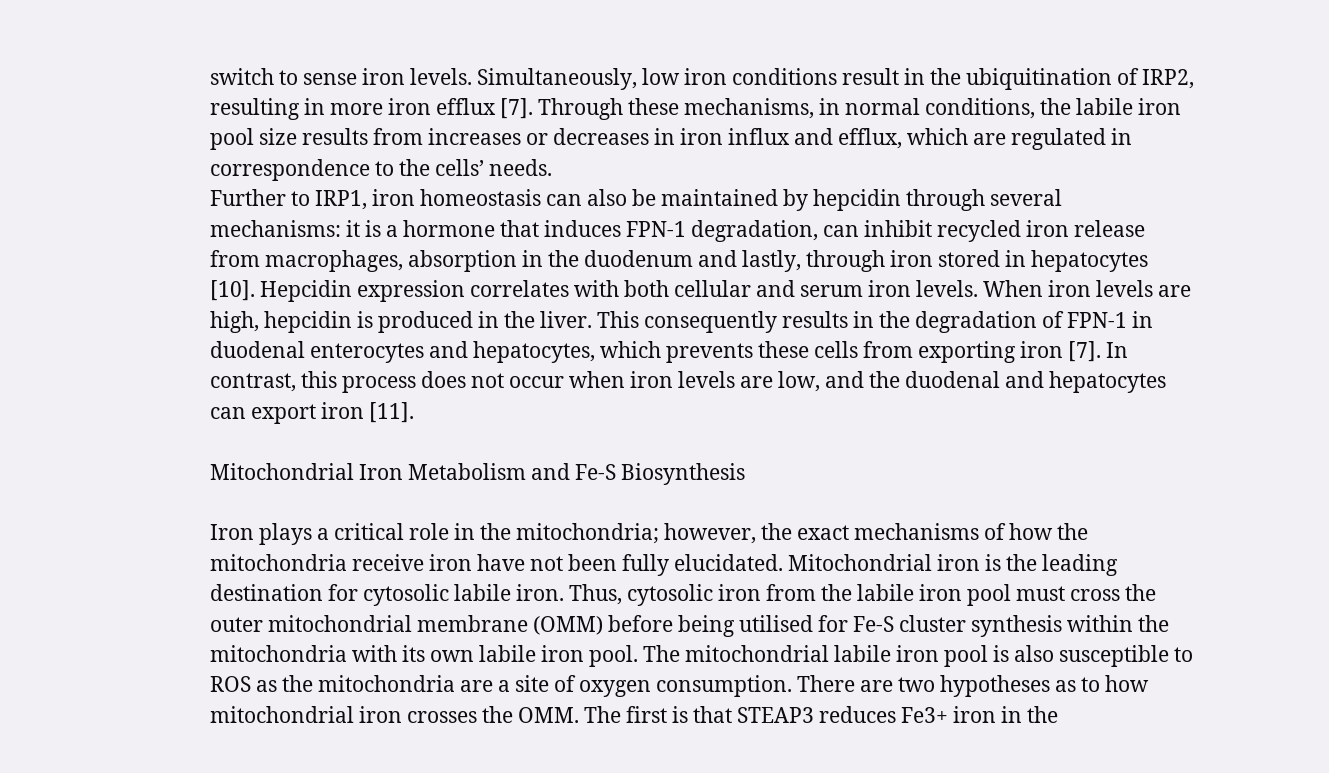switch to sense iron levels. Simultaneously, low iron conditions result in the ubiquitination of IRP2, resulting in more iron efflux [7]. Through these mechanisms, in normal conditions, the labile iron pool size results from increases or decreases in iron influx and efflux, which are regulated in correspondence to the cells’ needs.
Further to IRP1, iron homeostasis can also be maintained by hepcidin through several mechanisms: it is a hormone that induces FPN-1 degradation, can inhibit recycled iron release from macrophages, absorption in the duodenum and lastly, through iron stored in hepatocytes [10]. Hepcidin expression correlates with both cellular and serum iron levels. When iron levels are high, hepcidin is produced in the liver. This consequently results in the degradation of FPN-1 in duodenal enterocytes and hepatocytes, which prevents these cells from exporting iron [7]. In contrast, this process does not occur when iron levels are low, and the duodenal and hepatocytes can export iron [11].

Mitochondrial Iron Metabolism and Fe-S Biosynthesis

Iron plays a critical role in the mitochondria; however, the exact mechanisms of how the mitochondria receive iron have not been fully elucidated. Mitochondrial iron is the leading destination for cytosolic labile iron. Thus, cytosolic iron from the labile iron pool must cross the outer mitochondrial membrane (OMM) before being utilised for Fe-S cluster synthesis within the mitochondria with its own labile iron pool. The mitochondrial labile iron pool is also susceptible to ROS as the mitochondria are a site of oxygen consumption. There are two hypotheses as to how mitochondrial iron crosses the OMM. The first is that STEAP3 reduces Fe3+ iron in the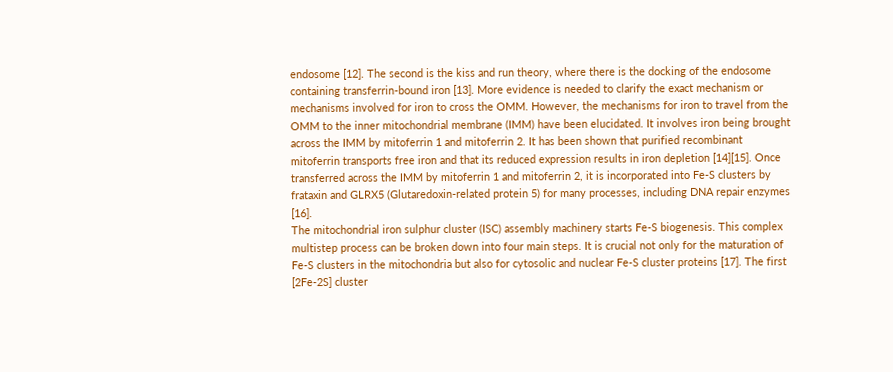endosome [12]. The second is the kiss and run theory, where there is the docking of the endosome containing transferrin-bound iron [13]. More evidence is needed to clarify the exact mechanism or mechanisms involved for iron to cross the OMM. However, the mechanisms for iron to travel from the OMM to the inner mitochondrial membrane (IMM) have been elucidated. It involves iron being brought across the IMM by mitoferrin 1 and mitoferrin 2. It has been shown that purified recombinant mitoferrin transports free iron and that its reduced expression results in iron depletion [14][15]. Once transferred across the IMM by mitoferrin 1 and mitoferrin 2, it is incorporated into Fe-S clusters by frataxin and GLRX5 (Glutaredoxin-related protein 5) for many processes, including DNA repair enzymes [16].
The mitochondrial iron sulphur cluster (ISC) assembly machinery starts Fe-S biogenesis. This complex multistep process can be broken down into four main steps. It is crucial not only for the maturation of Fe-S clusters in the mitochondria but also for cytosolic and nuclear Fe-S cluster proteins [17]. The first [2Fe-2S] cluster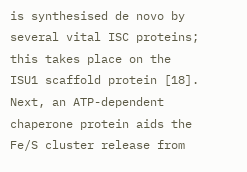is synthesised de novo by several vital ISC proteins; this takes place on the ISU1 scaffold protein [18]. Next, an ATP-dependent chaperone protein aids the Fe/S cluster release from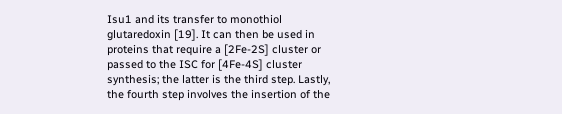Isu1 and its transfer to monothiol glutaredoxin [19]. It can then be used in proteins that require a [2Fe-2S] cluster or passed to the ISC for [4Fe-4S] cluster synthesis; the latter is the third step. Lastly, the fourth step involves the insertion of the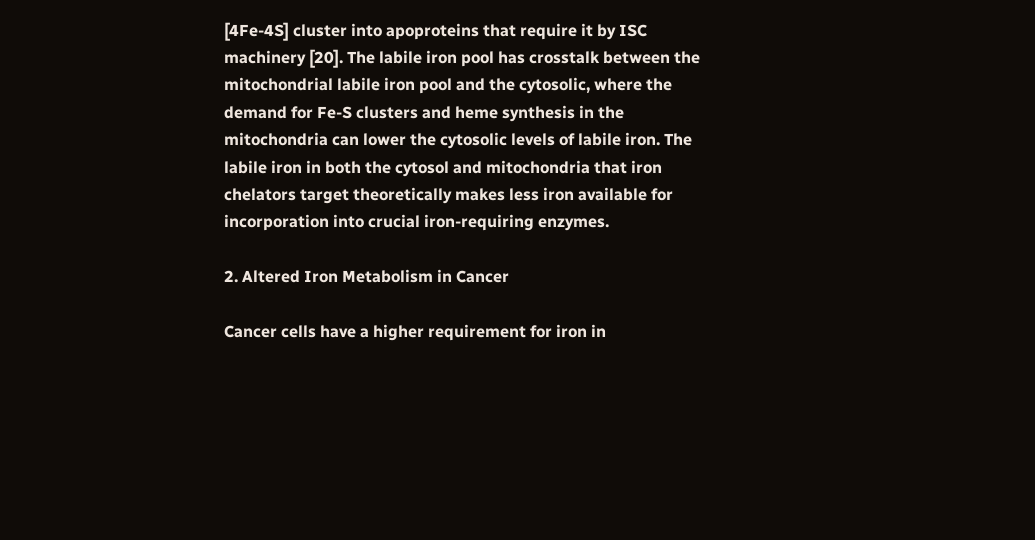[4Fe-4S] cluster into apoproteins that require it by ISC machinery [20]. The labile iron pool has crosstalk between the mitochondrial labile iron pool and the cytosolic, where the demand for Fe-S clusters and heme synthesis in the mitochondria can lower the cytosolic levels of labile iron. The labile iron in both the cytosol and mitochondria that iron chelators target theoretically makes less iron available for incorporation into crucial iron-requiring enzymes.

2. Altered Iron Metabolism in Cancer

Cancer cells have a higher requirement for iron in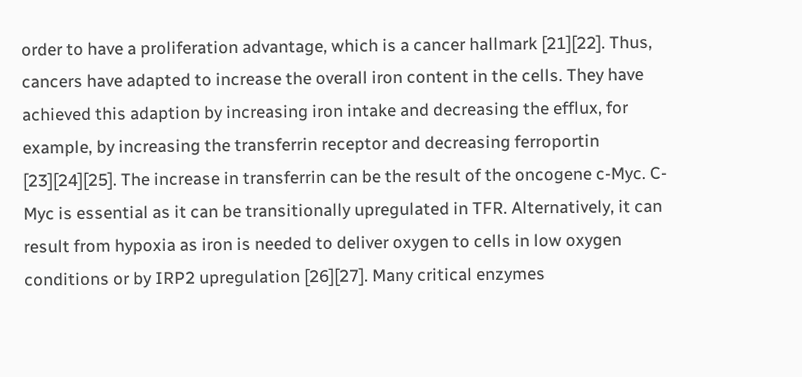order to have a proliferation advantage, which is a cancer hallmark [21][22]. Thus, cancers have adapted to increase the overall iron content in the cells. They have achieved this adaption by increasing iron intake and decreasing the efflux, for example, by increasing the transferrin receptor and decreasing ferroportin [23][24][25]. The increase in transferrin can be the result of the oncogene c-Myc. C-Myc is essential as it can be transitionally upregulated in TFR. Alternatively, it can result from hypoxia as iron is needed to deliver oxygen to cells in low oxygen conditions or by IRP2 upregulation [26][27]. Many critical enzymes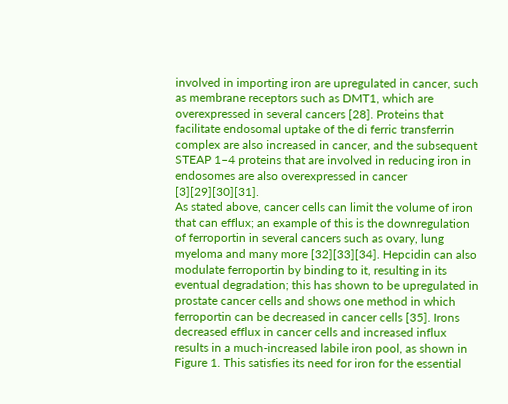involved in importing iron are upregulated in cancer, such as membrane receptors such as DMT1, which are overexpressed in several cancers [28]. Proteins that facilitate endosomal uptake of the di ferric transferrin complex are also increased in cancer, and the subsequent STEAP 1–4 proteins that are involved in reducing iron in endosomes are also overexpressed in cancer [3][29][30][31].
As stated above, cancer cells can limit the volume of iron that can efflux; an example of this is the downregulation of ferroportin in several cancers such as ovary, lung myeloma and many more [32][33][34]. Hepcidin can also modulate ferroportin by binding to it, resulting in its eventual degradation; this has shown to be upregulated in prostate cancer cells and shows one method in which ferroportin can be decreased in cancer cells [35]. Irons decreased efflux in cancer cells and increased influx results in a much-increased labile iron pool, as shown in Figure 1. This satisfies its need for iron for the essential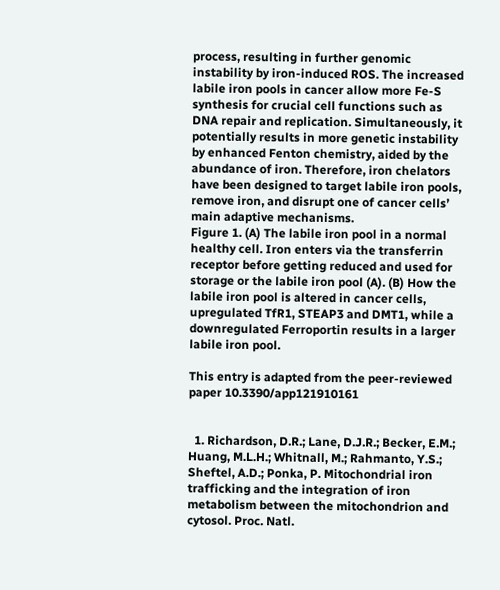process, resulting in further genomic instability by iron-induced ROS. The increased labile iron pools in cancer allow more Fe-S synthesis for crucial cell functions such as DNA repair and replication. Simultaneously, it potentially results in more genetic instability by enhanced Fenton chemistry, aided by the abundance of iron. Therefore, iron chelators have been designed to target labile iron pools, remove iron, and disrupt one of cancer cells’ main adaptive mechanisms.
Figure 1. (A) The labile iron pool in a normal healthy cell. Iron enters via the transferrin receptor before getting reduced and used for storage or the labile iron pool (A). (B) How the labile iron pool is altered in cancer cells, upregulated TfR1, STEAP3 and DMT1, while a downregulated Ferroportin results in a larger labile iron pool.

This entry is adapted from the peer-reviewed paper 10.3390/app121910161


  1. Richardson, D.R.; Lane, D.J.R.; Becker, E.M.; Huang, M.L.H.; Whitnall, M.; Rahmanto, Y.S.; Sheftel, A.D.; Ponka, P. Mitochondrial iron trafficking and the integration of iron metabolism between the mitochondrion and cytosol. Proc. Natl.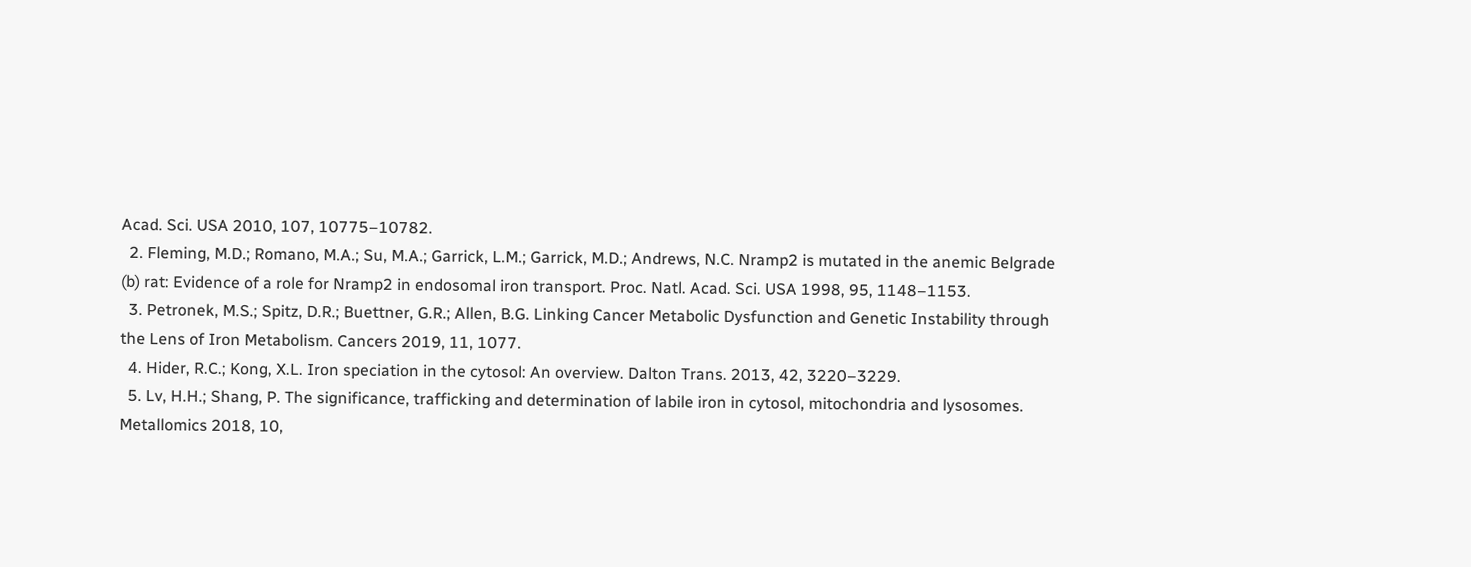Acad. Sci. USA 2010, 107, 10775–10782.
  2. Fleming, M.D.; Romano, M.A.; Su, M.A.; Garrick, L.M.; Garrick, M.D.; Andrews, N.C. Nramp2 is mutated in the anemic Belgrade (b) rat: Evidence of a role for Nramp2 in endosomal iron transport. Proc. Natl. Acad. Sci. USA 1998, 95, 1148–1153.
  3. Petronek, M.S.; Spitz, D.R.; Buettner, G.R.; Allen, B.G. Linking Cancer Metabolic Dysfunction and Genetic Instability through the Lens of Iron Metabolism. Cancers 2019, 11, 1077.
  4. Hider, R.C.; Kong, X.L. Iron speciation in the cytosol: An overview. Dalton Trans. 2013, 42, 3220–3229.
  5. Lv, H.H.; Shang, P. The significance, trafficking and determination of labile iron in cytosol, mitochondria and lysosomes. Metallomics 2018, 10,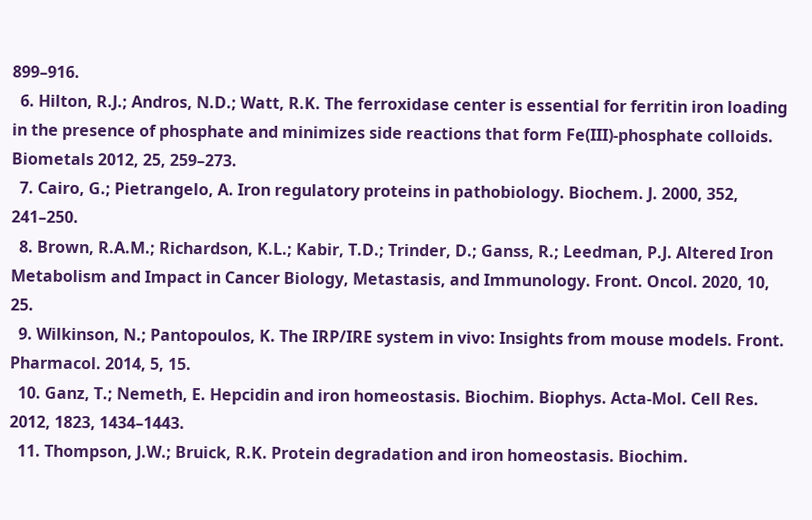899–916.
  6. Hilton, R.J.; Andros, N.D.; Watt, R.K. The ferroxidase center is essential for ferritin iron loading in the presence of phosphate and minimizes side reactions that form Fe(III)-phosphate colloids. Biometals 2012, 25, 259–273.
  7. Cairo, G.; Pietrangelo, A. Iron regulatory proteins in pathobiology. Biochem. J. 2000, 352, 241–250.
  8. Brown, R.A.M.; Richardson, K.L.; Kabir, T.D.; Trinder, D.; Ganss, R.; Leedman, P.J. Altered Iron Metabolism and Impact in Cancer Biology, Metastasis, and Immunology. Front. Oncol. 2020, 10, 25.
  9. Wilkinson, N.; Pantopoulos, K. The IRP/IRE system in vivo: Insights from mouse models. Front. Pharmacol. 2014, 5, 15.
  10. Ganz, T.; Nemeth, E. Hepcidin and iron homeostasis. Biochim. Biophys. Acta-Mol. Cell Res. 2012, 1823, 1434–1443.
  11. Thompson, J.W.; Bruick, R.K. Protein degradation and iron homeostasis. Biochim.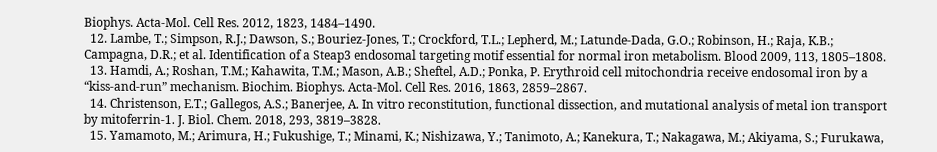Biophys. Acta-Mol. Cell Res. 2012, 1823, 1484–1490.
  12. Lambe, T.; Simpson, R.J.; Dawson, S.; Bouriez-Jones, T.; Crockford, T.L.; Lepherd, M.; Latunde-Dada, G.O.; Robinson, H.; Raja, K.B.; Campagna, D.R.; et al. Identification of a Steap3 endosomal targeting motif essential for normal iron metabolism. Blood 2009, 113, 1805–1808.
  13. Hamdi, A.; Roshan, T.M.; Kahawita, T.M.; Mason, A.B.; Sheftel, A.D.; Ponka, P. Erythroid cell mitochondria receive endosomal iron by a “kiss-and-run” mechanism. Biochim. Biophys. Acta-Mol. Cell Res. 2016, 1863, 2859–2867.
  14. Christenson, E.T.; Gallegos, A.S.; Banerjee, A. In vitro reconstitution, functional dissection, and mutational analysis of metal ion transport by mitoferrin-1. J. Biol. Chem. 2018, 293, 3819–3828.
  15. Yamamoto, M.; Arimura, H.; Fukushige, T.; Minami, K.; Nishizawa, Y.; Tanimoto, A.; Kanekura, T.; Nakagawa, M.; Akiyama, S.; Furukawa,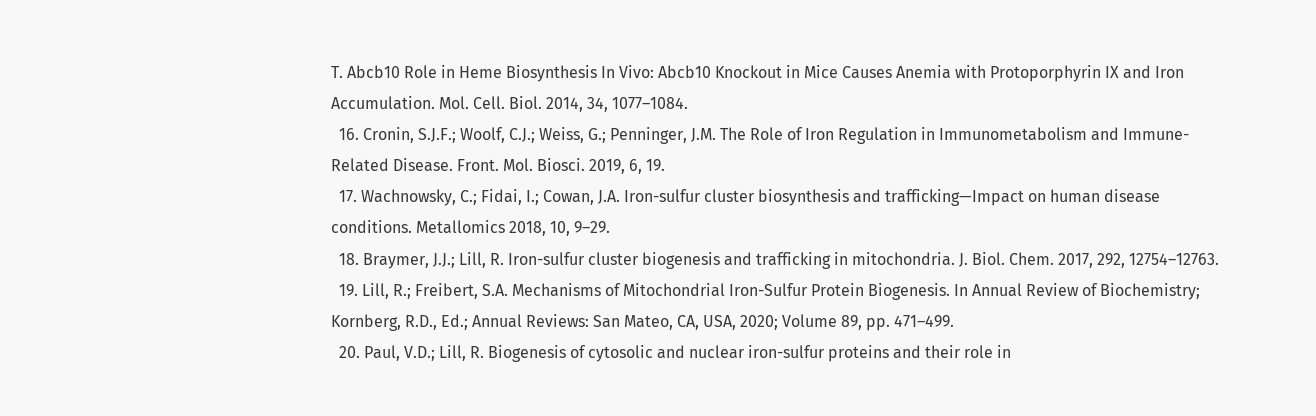T. Abcb10 Role in Heme Biosynthesis In Vivo: Abcb10 Knockout in Mice Causes Anemia with Protoporphyrin IX and Iron Accumulation. Mol. Cell. Biol. 2014, 34, 1077–1084.
  16. Cronin, S.J.F.; Woolf, C.J.; Weiss, G.; Penninger, J.M. The Role of Iron Regulation in Immunometabolism and Immune-Related Disease. Front. Mol. Biosci. 2019, 6, 19.
  17. Wachnowsky, C.; Fidai, I.; Cowan, J.A. Iron-sulfur cluster biosynthesis and trafficking—Impact on human disease conditions. Metallomics 2018, 10, 9–29.
  18. Braymer, J.J.; Lill, R. Iron-sulfur cluster biogenesis and trafficking in mitochondria. J. Biol. Chem. 2017, 292, 12754–12763.
  19. Lill, R.; Freibert, S.A. Mechanisms of Mitochondrial Iron-Sulfur Protein Biogenesis. In Annual Review of Biochemistry; Kornberg, R.D., Ed.; Annual Reviews: San Mateo, CA, USA, 2020; Volume 89, pp. 471–499.
  20. Paul, V.D.; Lill, R. Biogenesis of cytosolic and nuclear iron-sulfur proteins and their role in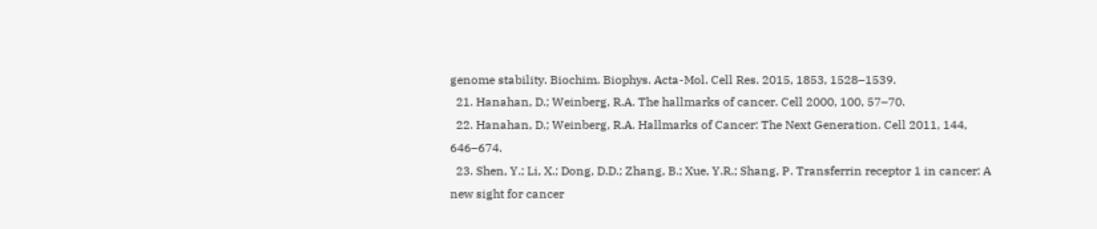genome stability. Biochim. Biophys. Acta-Mol. Cell Res. 2015, 1853, 1528–1539.
  21. Hanahan, D.; Weinberg, R.A. The hallmarks of cancer. Cell 2000, 100, 57–70.
  22. Hanahan, D.; Weinberg, R.A. Hallmarks of Cancer: The Next Generation. Cell 2011, 144, 646–674.
  23. Shen, Y.; Li, X.; Dong, D.D.; Zhang, B.; Xue, Y.R.; Shang, P. Transferrin receptor 1 in cancer: A new sight for cancer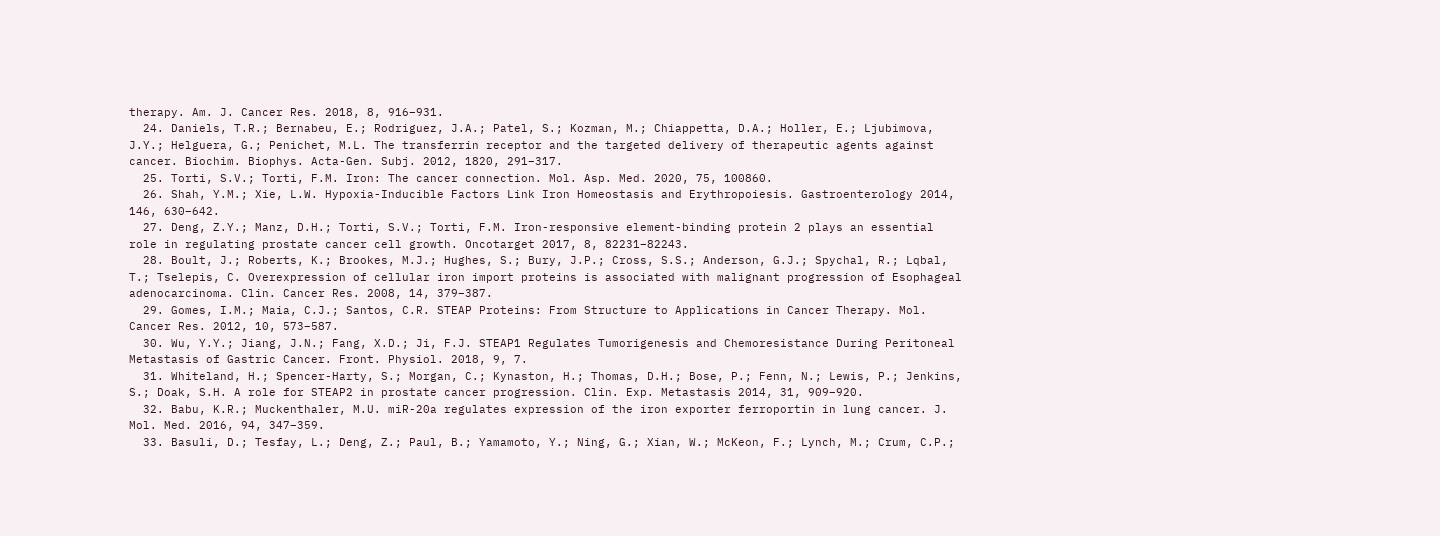therapy. Am. J. Cancer Res. 2018, 8, 916–931.
  24. Daniels, T.R.; Bernabeu, E.; Rodriguez, J.A.; Patel, S.; Kozman, M.; Chiappetta, D.A.; Holler, E.; Ljubimova, J.Y.; Helguera, G.; Penichet, M.L. The transferrin receptor and the targeted delivery of therapeutic agents against cancer. Biochim. Biophys. Acta-Gen. Subj. 2012, 1820, 291–317.
  25. Torti, S.V.; Torti, F.M. Iron: The cancer connection. Mol. Asp. Med. 2020, 75, 100860.
  26. Shah, Y.M.; Xie, L.W. Hypoxia-Inducible Factors Link Iron Homeostasis and Erythropoiesis. Gastroenterology 2014, 146, 630–642.
  27. Deng, Z.Y.; Manz, D.H.; Torti, S.V.; Torti, F.M. Iron-responsive element-binding protein 2 plays an essential role in regulating prostate cancer cell growth. Oncotarget 2017, 8, 82231–82243.
  28. Boult, J.; Roberts, K.; Brookes, M.J.; Hughes, S.; Bury, J.P.; Cross, S.S.; Anderson, G.J.; Spychal, R.; Lqbal, T.; Tselepis, C. Overexpression of cellular iron import proteins is associated with malignant progression of Esophageal adenocarcinoma. Clin. Cancer Res. 2008, 14, 379–387.
  29. Gomes, I.M.; Maia, C.J.; Santos, C.R. STEAP Proteins: From Structure to Applications in Cancer Therapy. Mol. Cancer Res. 2012, 10, 573–587.
  30. Wu, Y.Y.; Jiang, J.N.; Fang, X.D.; Ji, F.J. STEAP1 Regulates Tumorigenesis and Chemoresistance During Peritoneal Metastasis of Gastric Cancer. Front. Physiol. 2018, 9, 7.
  31. Whiteland, H.; Spencer-Harty, S.; Morgan, C.; Kynaston, H.; Thomas, D.H.; Bose, P.; Fenn, N.; Lewis, P.; Jenkins, S.; Doak, S.H. A role for STEAP2 in prostate cancer progression. Clin. Exp. Metastasis 2014, 31, 909–920.
  32. Babu, K.R.; Muckenthaler, M.U. miR-20a regulates expression of the iron exporter ferroportin in lung cancer. J. Mol. Med. 2016, 94, 347–359.
  33. Basuli, D.; Tesfay, L.; Deng, Z.; Paul, B.; Yamamoto, Y.; Ning, G.; Xian, W.; McKeon, F.; Lynch, M.; Crum, C.P.;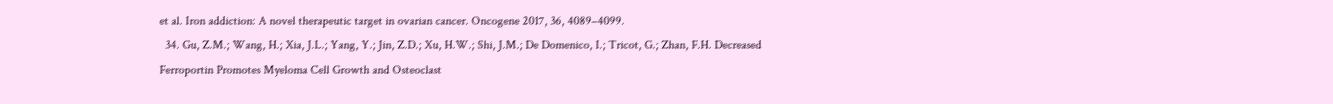et al. Iron addiction: A novel therapeutic target in ovarian cancer. Oncogene 2017, 36, 4089–4099.
  34. Gu, Z.M.; Wang, H.; Xia, J.L.; Yang, Y.; Jin, Z.D.; Xu, H.W.; Shi, J.M.; De Domenico, I.; Tricot, G.; Zhan, F.H. Decreased Ferroportin Promotes Myeloma Cell Growth and Osteoclast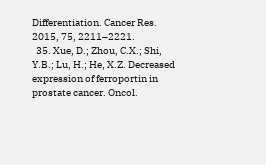Differentiation. Cancer Res. 2015, 75, 2211–2221.
  35. Xue, D.; Zhou, C.X.; Shi, Y.B.; Lu, H.; He, X.Z. Decreased expression of ferroportin in prostate cancer. Oncol.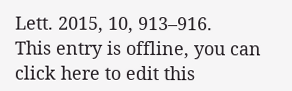Lett. 2015, 10, 913–916.
This entry is offline, you can click here to edit this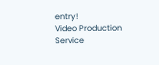entry!
Video Production Service